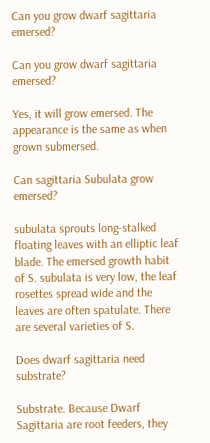Can you grow dwarf sagittaria emersed?

Can you grow dwarf sagittaria emersed?

Yes, it will grow emersed. The appearance is the same as when grown submersed.

Can sagittaria Subulata grow emersed?

subulata sprouts long-stalked floating leaves with an elliptic leaf blade. The emersed growth habit of S. subulata is very low, the leaf rosettes spread wide and the leaves are often spatulate. There are several varieties of S.

Does dwarf sagittaria need substrate?

Substrate. Because Dwarf Sagittaria are root feeders, they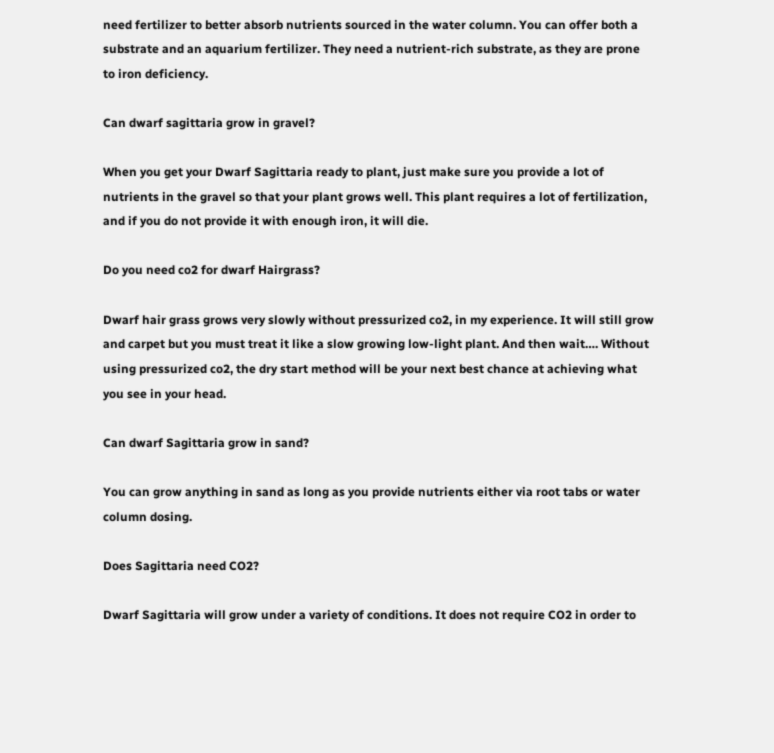need fertilizer to better absorb nutrients sourced in the water column. You can offer both a substrate and an aquarium fertilizer. They need a nutrient-rich substrate, as they are prone to iron deficiency.

Can dwarf sagittaria grow in gravel?

When you get your Dwarf Sagittaria ready to plant, just make sure you provide a lot of nutrients in the gravel so that your plant grows well. This plant requires a lot of fertilization, and if you do not provide it with enough iron, it will die.

Do you need co2 for dwarf Hairgrass?

Dwarf hair grass grows very slowly without pressurized co2, in my experience. It will still grow and carpet but you must treat it like a slow growing low-light plant. And then wait…. Without using pressurized co2, the dry start method will be your next best chance at achieving what you see in your head.

Can dwarf Sagittaria grow in sand?

You can grow anything in sand as long as you provide nutrients either via root tabs or water column dosing.

Does Sagittaria need CO2?

Dwarf Sagittaria will grow under a variety of conditions. It does not require CO2 in order to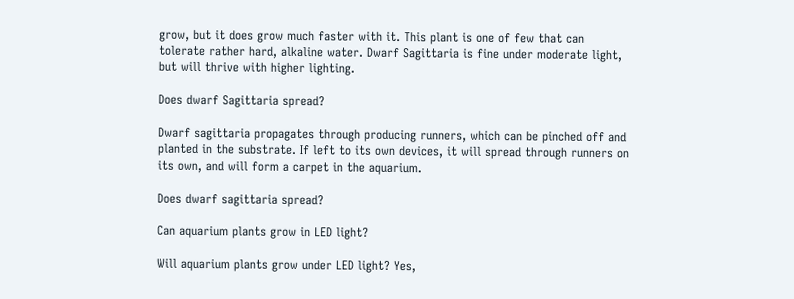grow, but it does grow much faster with it. This plant is one of few that can tolerate rather hard, alkaline water. Dwarf Sagittaria is fine under moderate light, but will thrive with higher lighting.

Does dwarf Sagittaria spread?

Dwarf sagittaria propagates through producing runners, which can be pinched off and planted in the substrate. If left to its own devices, it will spread through runners on its own, and will form a carpet in the aquarium.

Does dwarf sagittaria spread?

Can aquarium plants grow in LED light?

Will aquarium plants grow under LED light? Yes,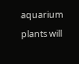aquarium plants will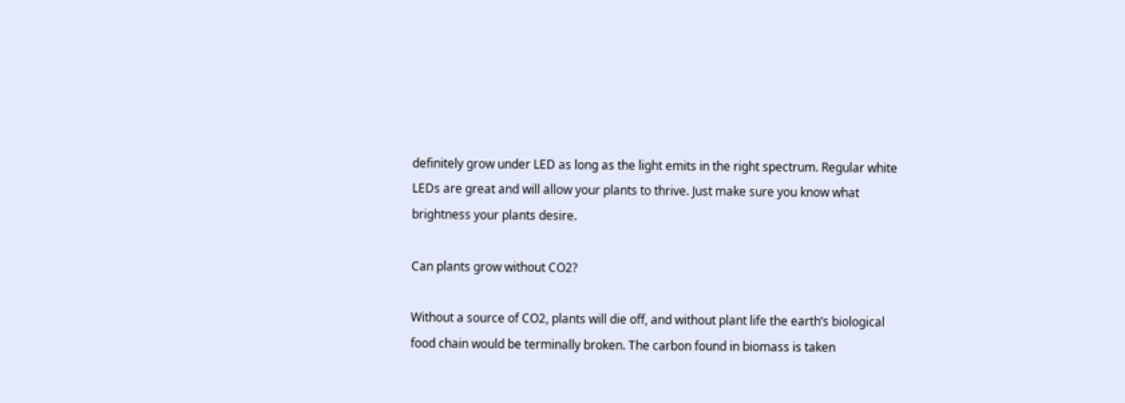definitely grow under LED as long as the light emits in the right spectrum. Regular white LEDs are great and will allow your plants to thrive. Just make sure you know what brightness your plants desire.

Can plants grow without CO2?

Without a source of CO2, plants will die off, and without plant life the earth’s biological food chain would be terminally broken. The carbon found in biomass is taken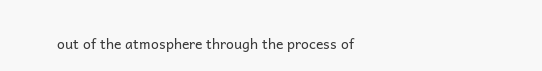out of the atmosphere through the process of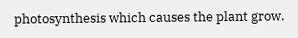photosynthesis which causes the plant grow.